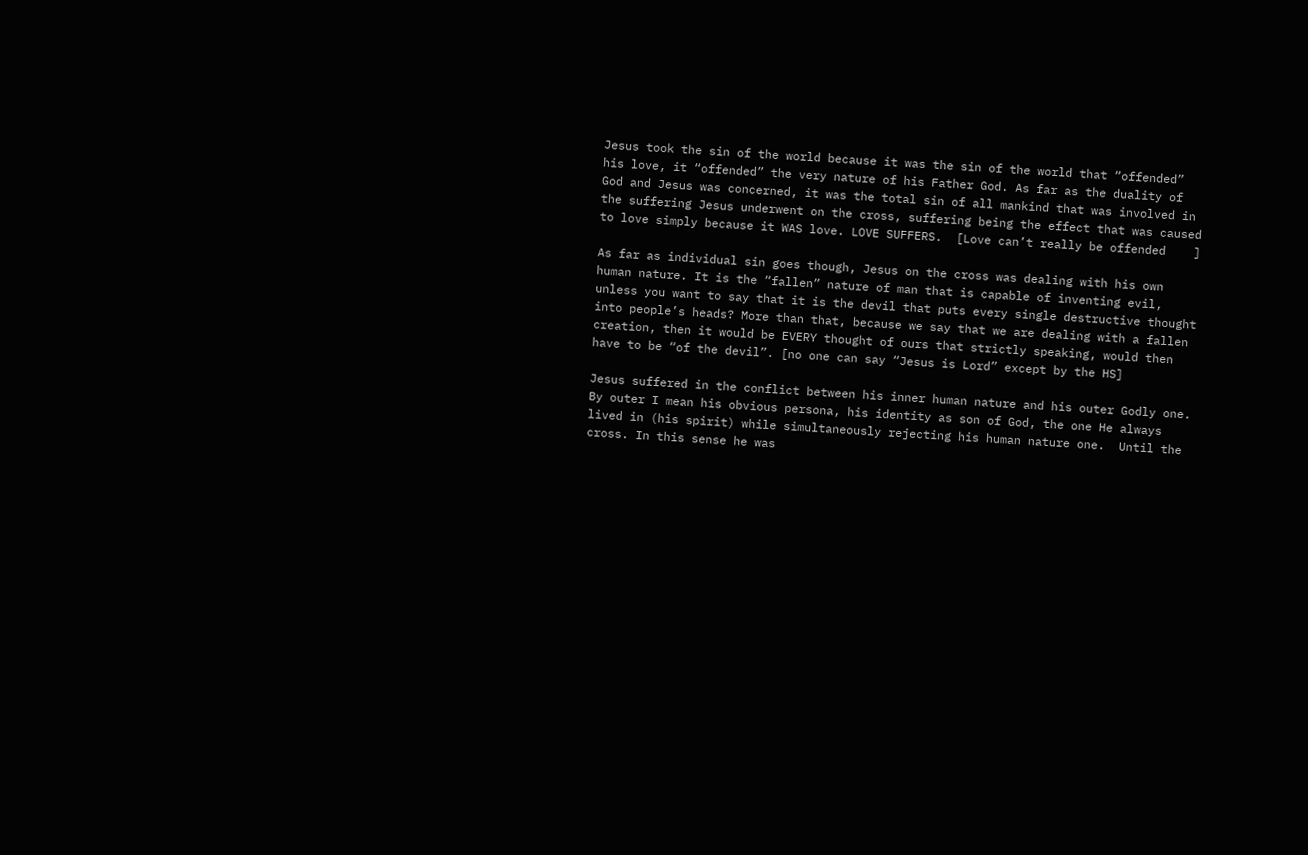Jesus took the sin of the world because it was the sin of the world that “offended” his love, it “offended” the very nature of his Father God. As far as the duality of God and Jesus was concerned, it was the total sin of all mankind that was involved in the suffering Jesus underwent on the cross, suffering being the effect that was caused to love simply because it WAS love. LOVE SUFFERS.  [Love can’t really be offended    ]

As far as individual sin goes though, Jesus on the cross was dealing with his own human nature. It is the “fallen” nature of man that is capable of inventing evil, unless you want to say that it is the devil that puts every single destructive thought into people’s heads? More than that, because we say that we are dealing with a fallen creation, then it would be EVERY thought of ours that strictly speaking, would then have to be “of the devil”. [no one can say “Jesus is Lord” except by the HS]

Jesus suffered in the conflict between his inner human nature and his outer Godly one. By outer I mean his obvious persona, his identity as son of God, the one He always lived in (his spirit) while simultaneously rejecting his human nature one.  Until the cross. In this sense he was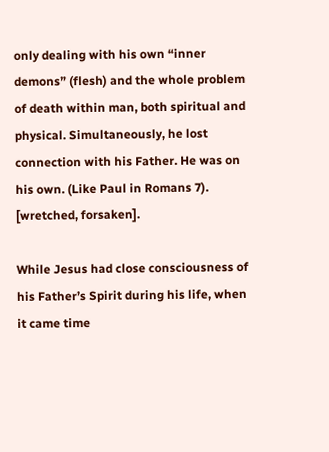only dealing with his own “inner demons” (flesh) and the whole problem of death within man, both spiritual and physical. Simultaneously, he lost connection with his Father. He was on his own. (Like Paul in Romans 7). [wretched, forsaken].

While Jesus had close consciousness of his Father’s Spirit during his life, when it came time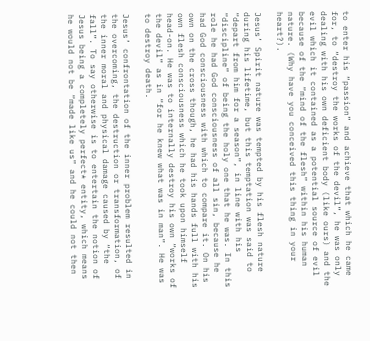to enter his “passion” and achieve that which he came for, to “destroy the works of the devil”, he was only dealing with his own deficient body (like ours) and the evil which it contained as a potential source of evil because of the “mind of the flesh” within his human nature. (Why have you conceived this thing in your heart?).

Jesus’ Spirit nature was tempted by his flesh nature during his lifetime, but this temptation was said to “depart from him for a season”, in line with his “discipline” of being the holy one that he was. In this role he had God consciousness of all sin, because he had God consciousness with which to compare it. On his own on the cross though, he had his hands full with his own flesh consciousness which he took upon himself head-on. He was to internally destroy his own “works of the devil” as in “for he knew what was in man”. He was to destroy death.

Jesus’ confrontation of the inner problem resulted in the overcoming, the destruction or transformation, of the inner moral and physical damage caused by “the fall”. To say otherwise is to entertain the notion of Jesus being a completely perfect* entity, which means he would not be “made like us” and he could not then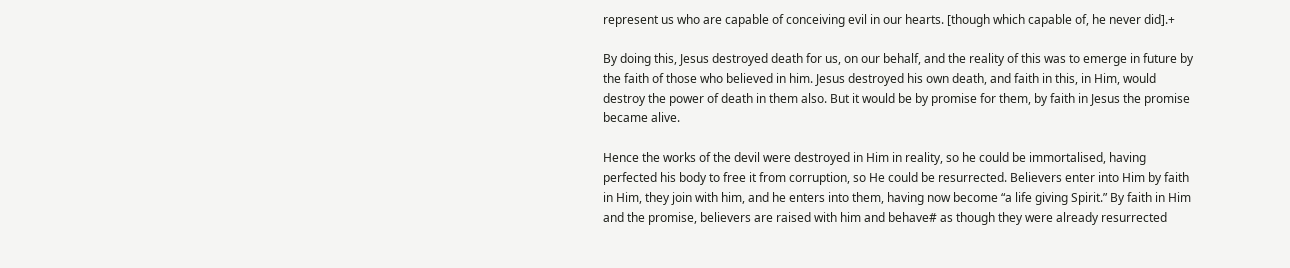represent us who are capable of conceiving evil in our hearts. [though which capable of, he never did].+

By doing this, Jesus destroyed death for us, on our behalf, and the reality of this was to emerge in future by the faith of those who believed in him. Jesus destroyed his own death, and faith in this, in Him, would destroy the power of death in them also. But it would be by promise for them, by faith in Jesus the promise became alive.

Hence the works of the devil were destroyed in Him in reality, so he could be immortalised, having perfected his body to free it from corruption, so He could be resurrected. Believers enter into Him by faith in Him, they join with him, and he enters into them, having now become “a life giving Spirit.” By faith in Him and the promise, believers are raised with him and behave# as though they were already resurrected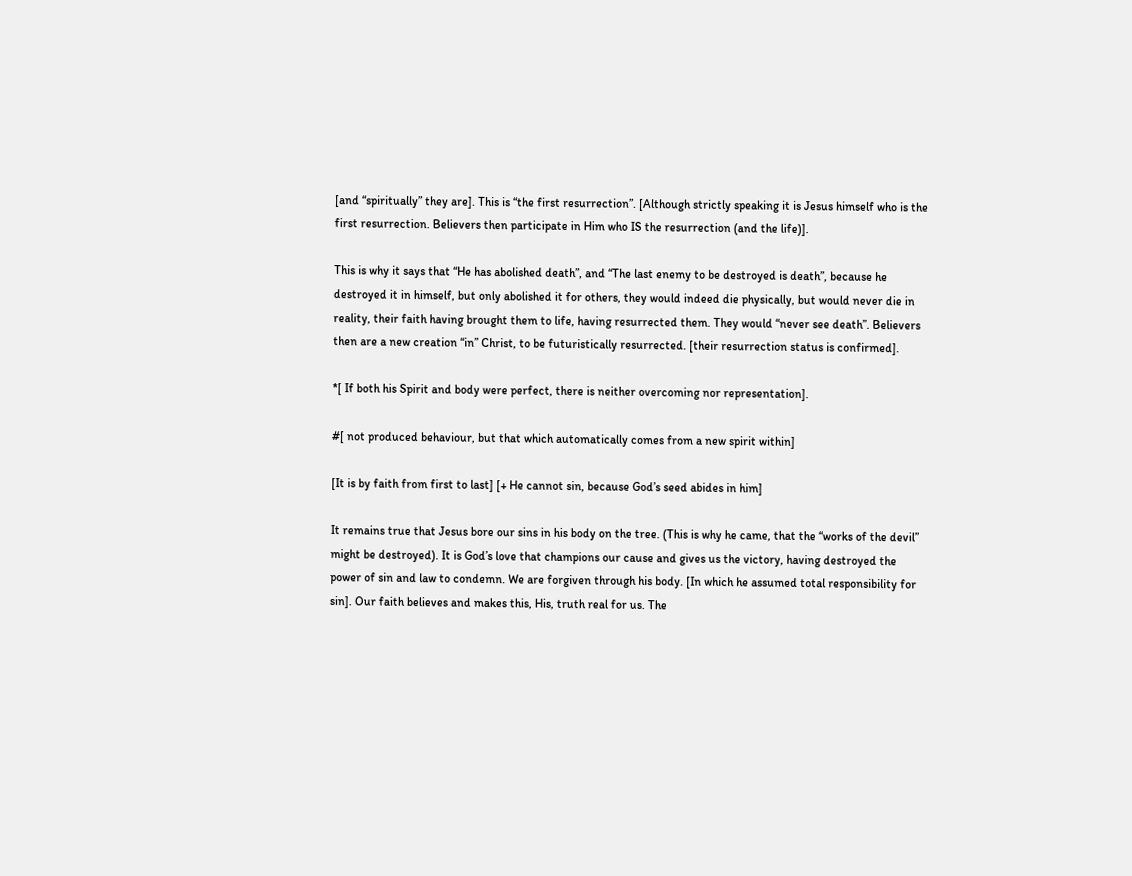[and “spiritually” they are]. This is “the first resurrection”. [Although strictly speaking it is Jesus himself who is the first resurrection. Believers then participate in Him who IS the resurrection (and the life)].

This is why it says that “He has abolished death”, and “The last enemy to be destroyed is death”, because he destroyed it in himself, but only abolished it for others, they would indeed die physically, but would never die in reality, their faith having brought them to life, having resurrected them. They would “never see death”. Believers then are a new creation “in” Christ, to be futuristically resurrected. [their resurrection status is confirmed].

*[ If both his Spirit and body were perfect, there is neither overcoming nor representation].

#[ not produced behaviour, but that which automatically comes from a new spirit within]

[It is by faith from first to last] [+ He cannot sin, because God’s seed abides in him]

It remains true that Jesus bore our sins in his body on the tree. (This is why he came, that the “works of the devil” might be destroyed). It is God’s love that champions our cause and gives us the victory, having destroyed the power of sin and law to condemn. We are forgiven through his body. [In which he assumed total responsibility for sin]. Our faith believes and makes this, His, truth real for us. The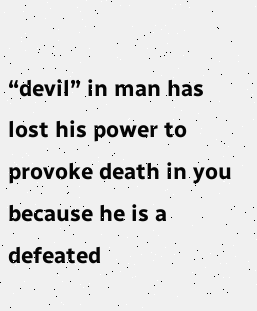“devil” in man has lost his power to provoke death in you because he is a defeated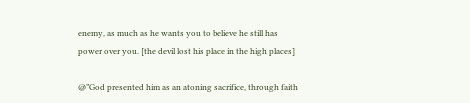enemy, as much as he wants you to believe he still has power over you. [the devil lost his place in the high places]

@”God presented him as an atoning sacrifice, through faith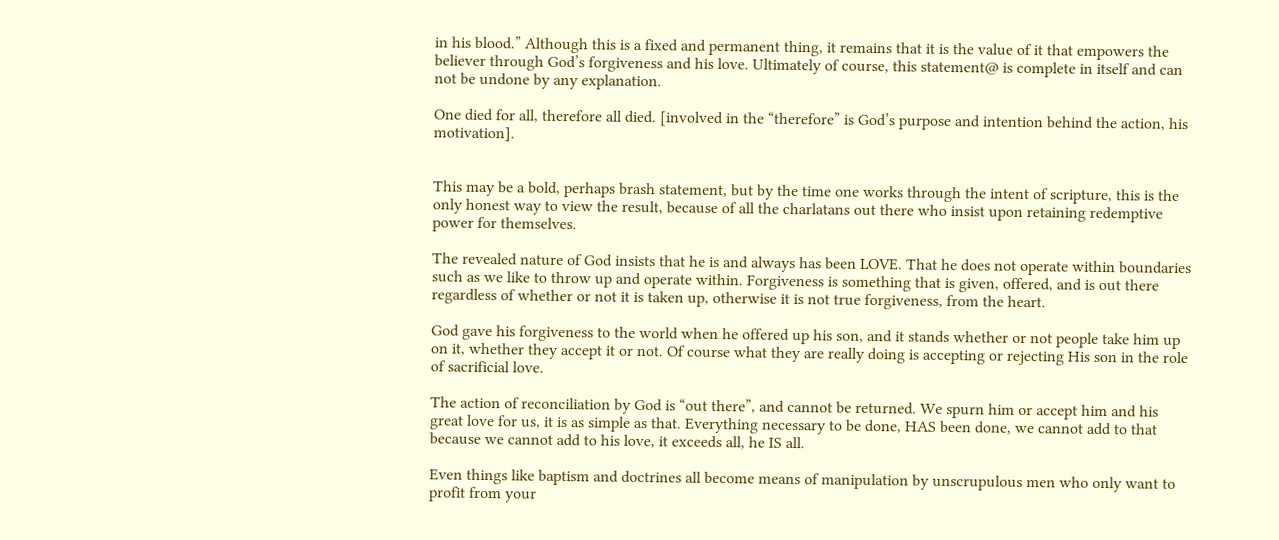in his blood.” Although this is a fixed and permanent thing, it remains that it is the value of it that empowers the believer through God’s forgiveness and his love. Ultimately of course, this statement@ is complete in itself and can not be undone by any explanation.

One died for all, therefore all died. [involved in the “therefore” is God’s purpose and intention behind the action, his motivation].


This may be a bold, perhaps brash statement, but by the time one works through the intent of scripture, this is the only honest way to view the result, because of all the charlatans out there who insist upon retaining redemptive power for themselves.

The revealed nature of God insists that he is and always has been LOVE. That he does not operate within boundaries such as we like to throw up and operate within. Forgiveness is something that is given, offered, and is out there regardless of whether or not it is taken up, otherwise it is not true forgiveness, from the heart.

God gave his forgiveness to the world when he offered up his son, and it stands whether or not people take him up on it, whether they accept it or not. Of course what they are really doing is accepting or rejecting His son in the role of sacrificial love.

The action of reconciliation by God is “out there”, and cannot be returned. We spurn him or accept him and his great love for us, it is as simple as that. Everything necessary to be done, HAS been done, we cannot add to that because we cannot add to his love, it exceeds all, he IS all.

Even things like baptism and doctrines all become means of manipulation by unscrupulous men who only want to profit from your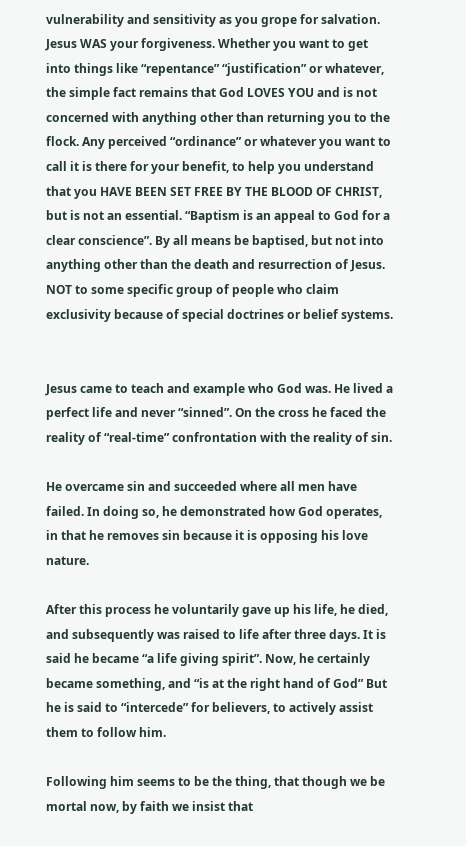vulnerability and sensitivity as you grope for salvation. Jesus WAS your forgiveness. Whether you want to get into things like “repentance” “justification” or whatever, the simple fact remains that God LOVES YOU and is not concerned with anything other than returning you to the flock. Any perceived “ordinance” or whatever you want to call it is there for your benefit, to help you understand that you HAVE BEEN SET FREE BY THE BLOOD OF CHRIST, but is not an essential. “Baptism is an appeal to God for a clear conscience”. By all means be baptised, but not into anything other than the death and resurrection of Jesus. NOT to some specific group of people who claim exclusivity because of special doctrines or belief systems.


Jesus came to teach and example who God was. He lived a perfect life and never “sinned”. On the cross he faced the reality of “real-time” confrontation with the reality of sin.

He overcame sin and succeeded where all men have failed. In doing so, he demonstrated how God operates, in that he removes sin because it is opposing his love nature.

After this process he voluntarily gave up his life, he died, and subsequently was raised to life after three days. It is said he became “a life giving spirit”. Now, he certainly became something, and “is at the right hand of God” But he is said to “intercede” for believers, to actively assist them to follow him.

Following him seems to be the thing, that though we be mortal now, by faith we insist that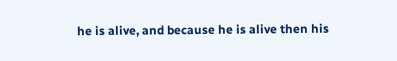he is alive, and because he is alive then his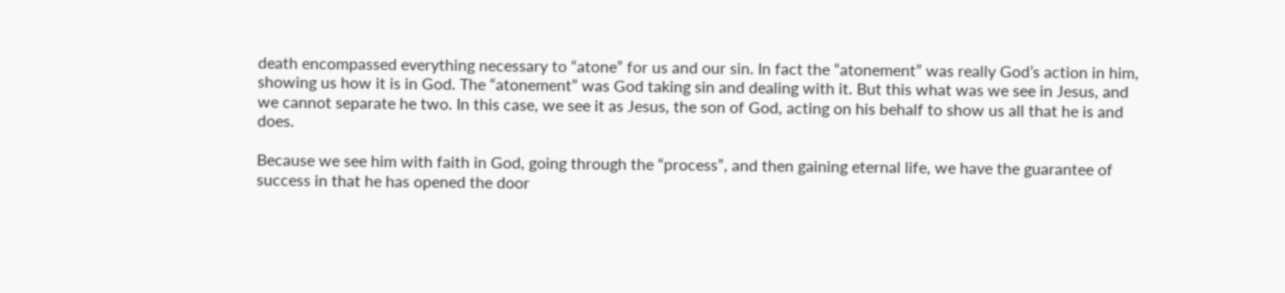death encompassed everything necessary to “atone” for us and our sin. In fact the “atonement” was really God’s action in him, showing us how it is in God. The “atonement” was God taking sin and dealing with it. But this what was we see in Jesus, and we cannot separate he two. In this case, we see it as Jesus, the son of God, acting on his behalf to show us all that he is and does.

Because we see him with faith in God, going through the “process”, and then gaining eternal life, we have the guarantee of success in that he has opened the door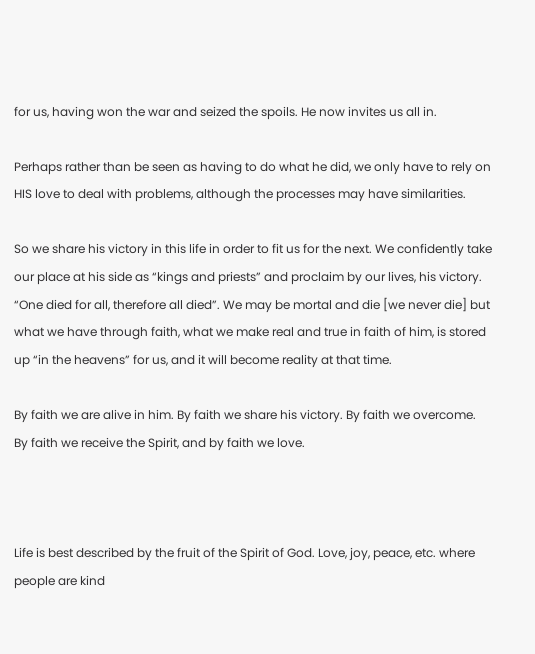for us, having won the war and seized the spoils. He now invites us all in.

Perhaps rather than be seen as having to do what he did, we only have to rely on HIS love to deal with problems, although the processes may have similarities.

So we share his victory in this life in order to fit us for the next. We confidently take our place at his side as “kings and priests” and proclaim by our lives, his victory. “One died for all, therefore all died”. We may be mortal and die [we never die] but what we have through faith, what we make real and true in faith of him, is stored up “in the heavens” for us, and it will become reality at that time.

By faith we are alive in him. By faith we share his victory. By faith we overcome. By faith we receive the Spirit, and by faith we love.



Life is best described by the fruit of the Spirit of God. Love, joy, peace, etc. where people are kind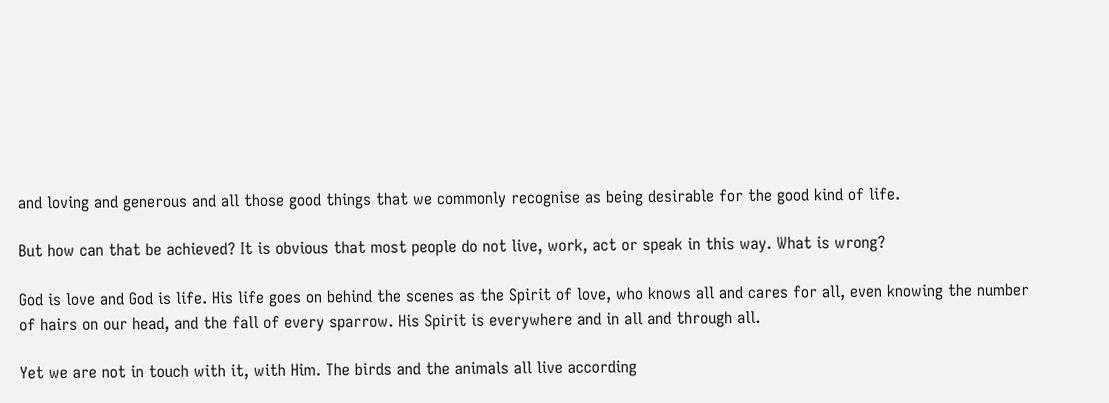and loving and generous and all those good things that we commonly recognise as being desirable for the good kind of life.

But how can that be achieved? It is obvious that most people do not live, work, act or speak in this way. What is wrong?

God is love and God is life. His life goes on behind the scenes as the Spirit of love, who knows all and cares for all, even knowing the number of hairs on our head, and the fall of every sparrow. His Spirit is everywhere and in all and through all.

Yet we are not in touch with it, with Him. The birds and the animals all live according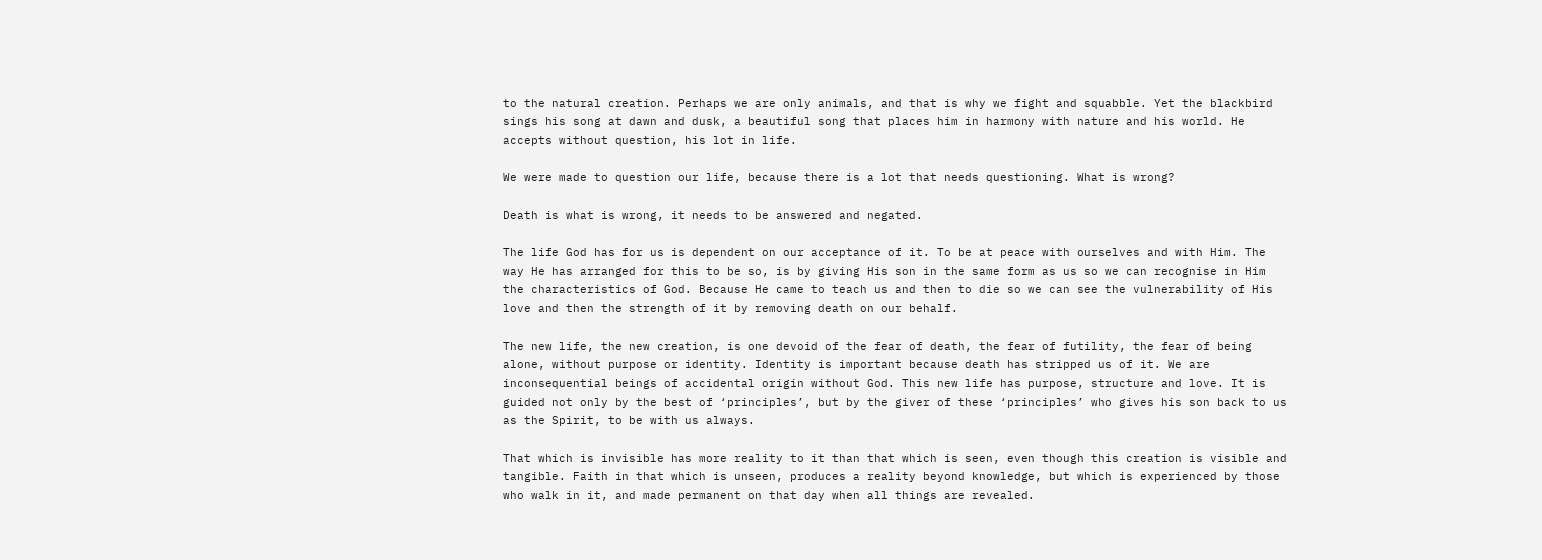to the natural creation. Perhaps we are only animals, and that is why we fight and squabble. Yet the blackbird sings his song at dawn and dusk, a beautiful song that places him in harmony with nature and his world. He accepts without question, his lot in life.

We were made to question our life, because there is a lot that needs questioning. What is wrong?

Death is what is wrong, it needs to be answered and negated.

The life God has for us is dependent on our acceptance of it. To be at peace with ourselves and with Him. The way He has arranged for this to be so, is by giving His son in the same form as us so we can recognise in Him the characteristics of God. Because He came to teach us and then to die so we can see the vulnerability of His love and then the strength of it by removing death on our behalf.

The new life, the new creation, is one devoid of the fear of death, the fear of futility, the fear of being alone, without purpose or identity. Identity is important because death has stripped us of it. We are inconsequential beings of accidental origin without God. This new life has purpose, structure and love. It is guided not only by the best of ‘principles’, but by the giver of these ‘principles’ who gives his son back to us as the Spirit, to be with us always.

That which is invisible has more reality to it than that which is seen, even though this creation is visible and tangible. Faith in that which is unseen, produces a reality beyond knowledge, but which is experienced by those who walk in it, and made permanent on that day when all things are revealed.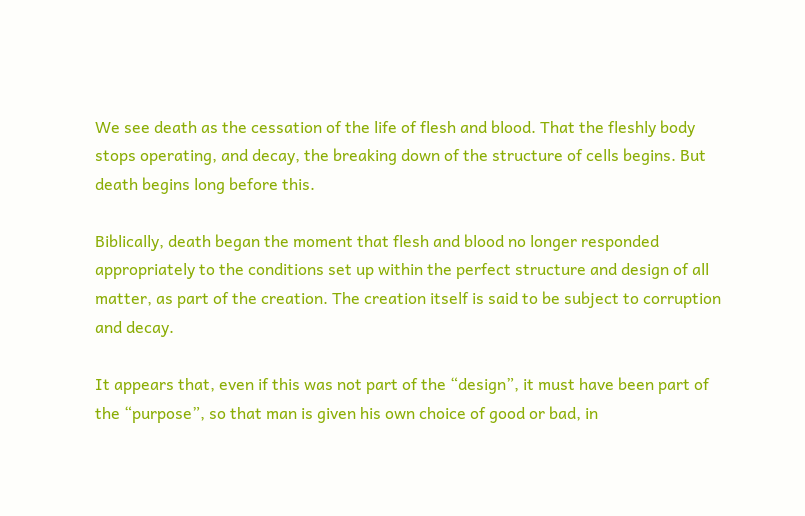We see death as the cessation of the life of flesh and blood. That the fleshly body stops operating, and decay, the breaking down of the structure of cells begins. But death begins long before this.

Biblically, death began the moment that flesh and blood no longer responded appropriately to the conditions set up within the perfect structure and design of all matter, as part of the creation. The creation itself is said to be subject to corruption and decay.

It appears that, even if this was not part of the “design”, it must have been part of the “purpose”, so that man is given his own choice of good or bad, in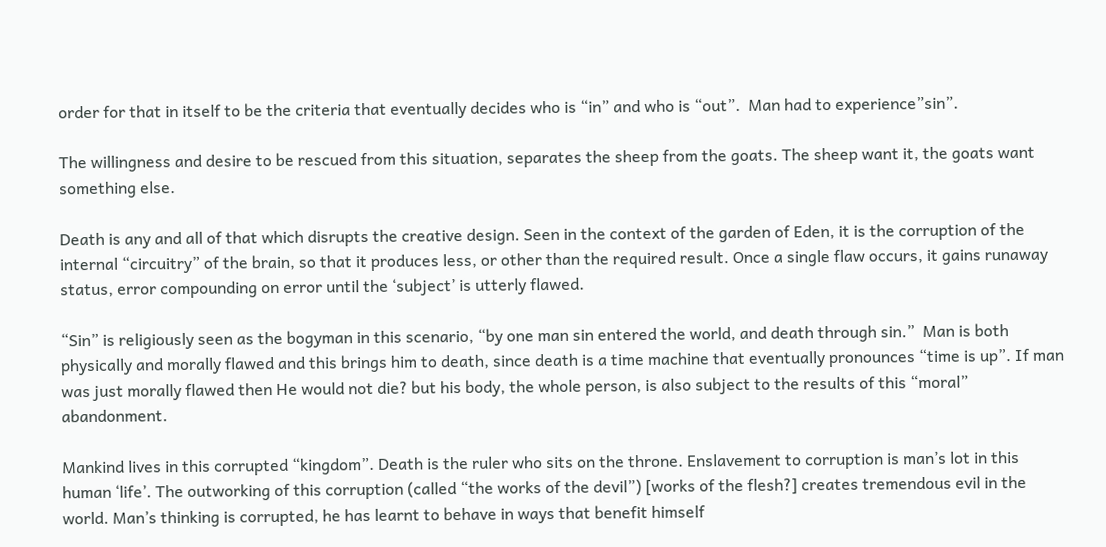order for that in itself to be the criteria that eventually decides who is “in” and who is “out”.  Man had to experience”sin”.

The willingness and desire to be rescued from this situation, separates the sheep from the goats. The sheep want it, the goats want something else.

Death is any and all of that which disrupts the creative design. Seen in the context of the garden of Eden, it is the corruption of the internal “circuitry” of the brain, so that it produces less, or other than the required result. Once a single flaw occurs, it gains runaway status, error compounding on error until the ‘subject’ is utterly flawed.

“Sin” is religiously seen as the bogyman in this scenario, “by one man sin entered the world, and death through sin.”  Man is both physically and morally flawed and this brings him to death, since death is a time machine that eventually pronounces “time is up”. If man was just morally flawed then He would not die? but his body, the whole person, is also subject to the results of this “moral” abandonment.

Mankind lives in this corrupted “kingdom”. Death is the ruler who sits on the throne. Enslavement to corruption is man’s lot in this human ‘life’. The outworking of this corruption (called “the works of the devil”) [works of the flesh?] creates tremendous evil in the world. Man’s thinking is corrupted, he has learnt to behave in ways that benefit himself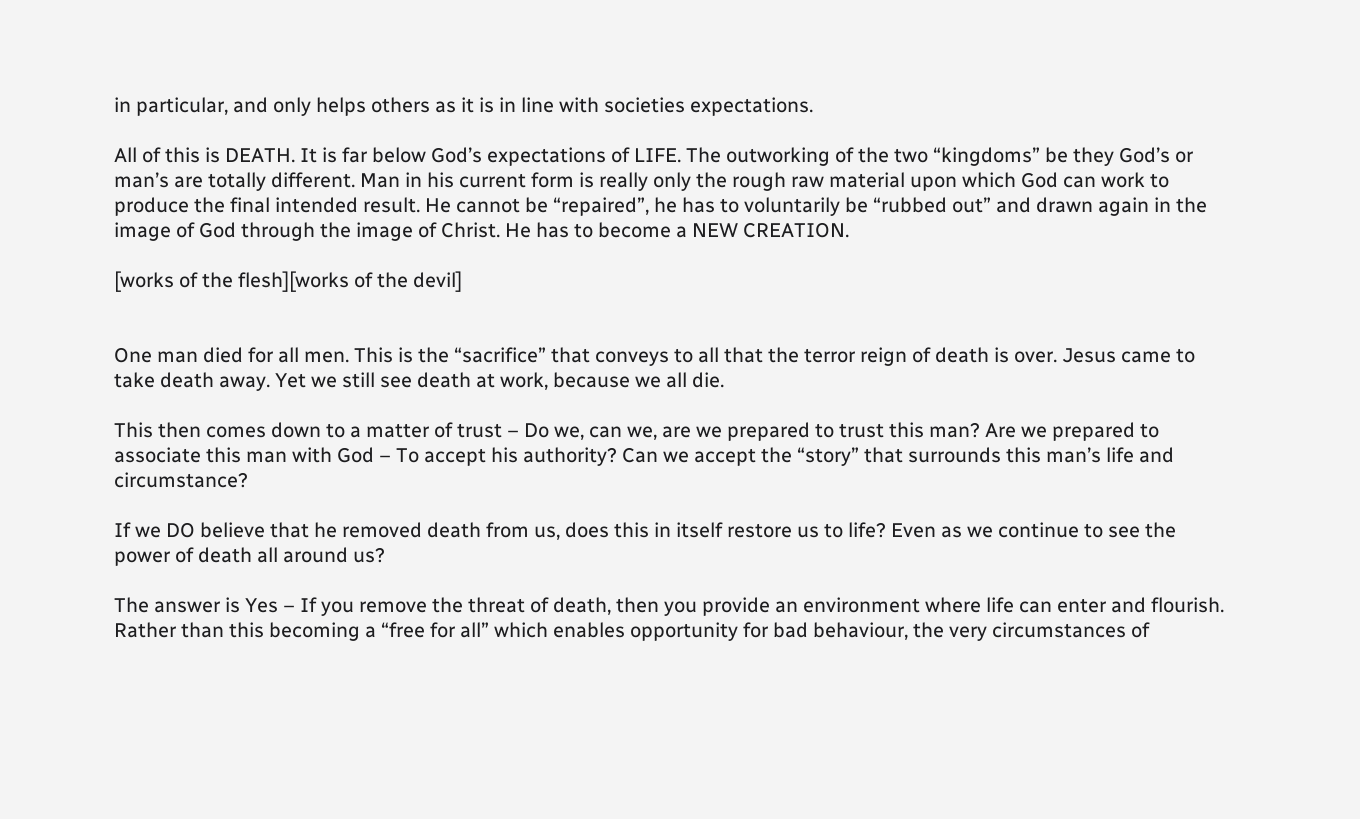in particular, and only helps others as it is in line with societies expectations.

All of this is DEATH. It is far below God’s expectations of LIFE. The outworking of the two “kingdoms” be they God’s or man’s are totally different. Man in his current form is really only the rough raw material upon which God can work to produce the final intended result. He cannot be “repaired”, he has to voluntarily be “rubbed out” and drawn again in the image of God through the image of Christ. He has to become a NEW CREATION.

[works of the flesh][works of the devil]


One man died for all men. This is the “sacrifice” that conveys to all that the terror reign of death is over. Jesus came to take death away. Yet we still see death at work, because we all die.

This then comes down to a matter of trust – Do we, can we, are we prepared to trust this man? Are we prepared to associate this man with God – To accept his authority? Can we accept the “story” that surrounds this man’s life and circumstance?

If we DO believe that he removed death from us, does this in itself restore us to life? Even as we continue to see the power of death all around us?

The answer is Yes – If you remove the threat of death, then you provide an environment where life can enter and flourish. Rather than this becoming a “free for all” which enables opportunity for bad behaviour, the very circumstances of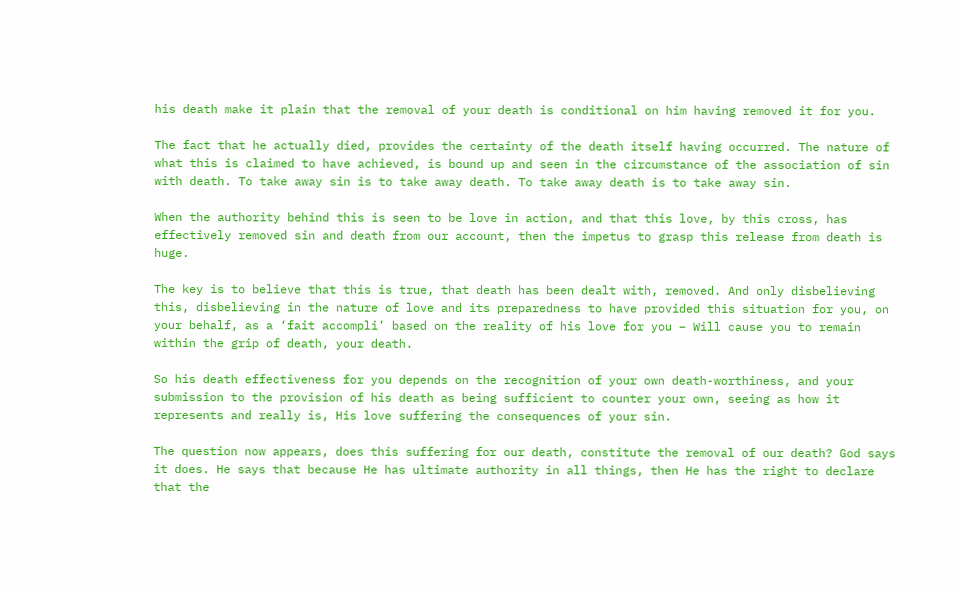his death make it plain that the removal of your death is conditional on him having removed it for you.

The fact that he actually died, provides the certainty of the death itself having occurred. The nature of what this is claimed to have achieved, is bound up and seen in the circumstance of the association of sin with death. To take away sin is to take away death. To take away death is to take away sin.

When the authority behind this is seen to be love in action, and that this love, by this cross, has effectively removed sin and death from our account, then the impetus to grasp this release from death is huge.

The key is to believe that this is true, that death has been dealt with, removed. And only disbelieving this, disbelieving in the nature of love and its preparedness to have provided this situation for you, on your behalf, as a ‘fait accompli’ based on the reality of his love for you – Will cause you to remain within the grip of death, your death.

So his death effectiveness for you depends on the recognition of your own death-worthiness, and your submission to the provision of his death as being sufficient to counter your own, seeing as how it represents and really is, His love suffering the consequences of your sin.

The question now appears, does this suffering for our death, constitute the removal of our death? God says it does. He says that because He has ultimate authority in all things, then He has the right to declare that the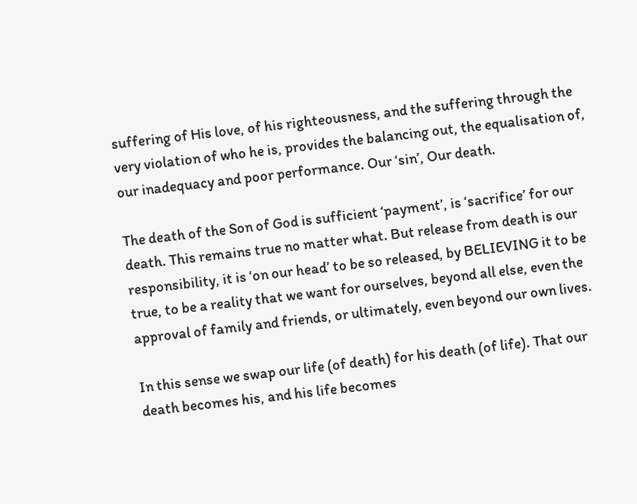suffering of His love, of his righteousness, and the suffering through the very violation of who he is, provides the balancing out, the equalisation of, our inadequacy and poor performance. Our ‘sin’, Our death.

The death of the Son of God is sufficient ‘payment’, is ‘sacrifice’ for our death. This remains true no matter what. But release from death is our responsibility, it is ‘on our head’ to be so released, by BELIEVING it to be true, to be a reality that we want for ourselves, beyond all else, even the approval of family and friends, or ultimately, even beyond our own lives.

In this sense we swap our life (of death) for his death (of life). That our death becomes his, and his life becomes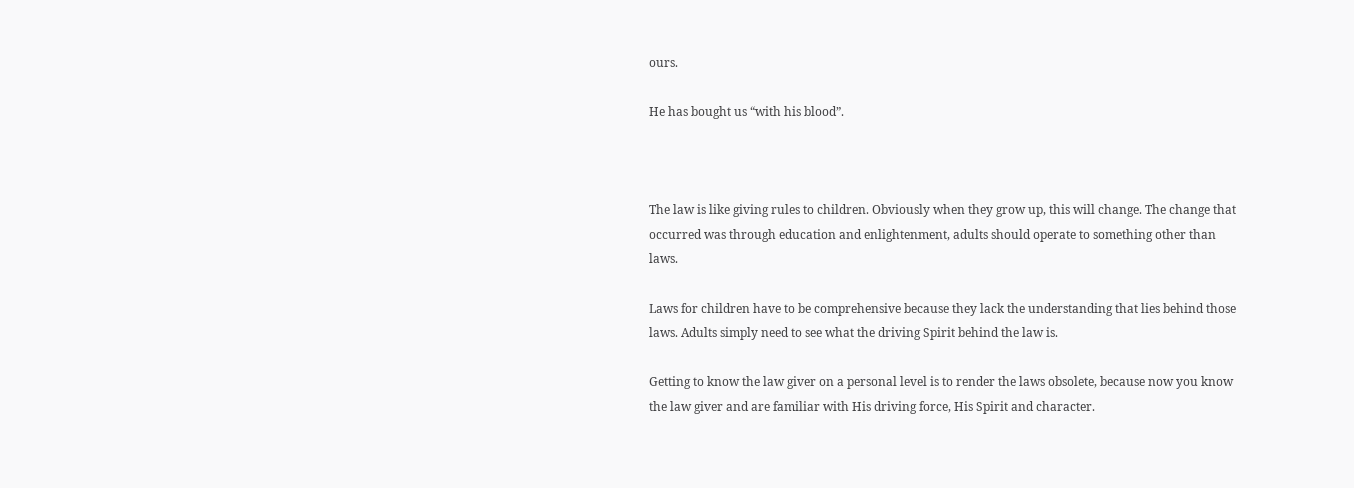ours.

He has bought us “with his blood”.



The law is like giving rules to children. Obviously when they grow up, this will change. The change that occurred was through education and enlightenment, adults should operate to something other than laws.

Laws for children have to be comprehensive because they lack the understanding that lies behind those laws. Adults simply need to see what the driving Spirit behind the law is.

Getting to know the law giver on a personal level is to render the laws obsolete, because now you know the law giver and are familiar with His driving force, His Spirit and character.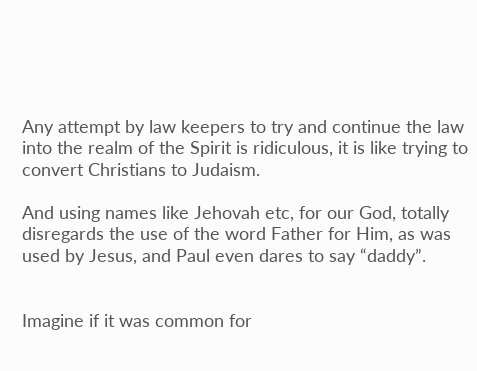Any attempt by law keepers to try and continue the law into the realm of the Spirit is ridiculous, it is like trying to convert Christians to Judaism.

And using names like Jehovah etc, for our God, totally disregards the use of the word Father for Him, as was used by Jesus, and Paul even dares to say “daddy”.


Imagine if it was common for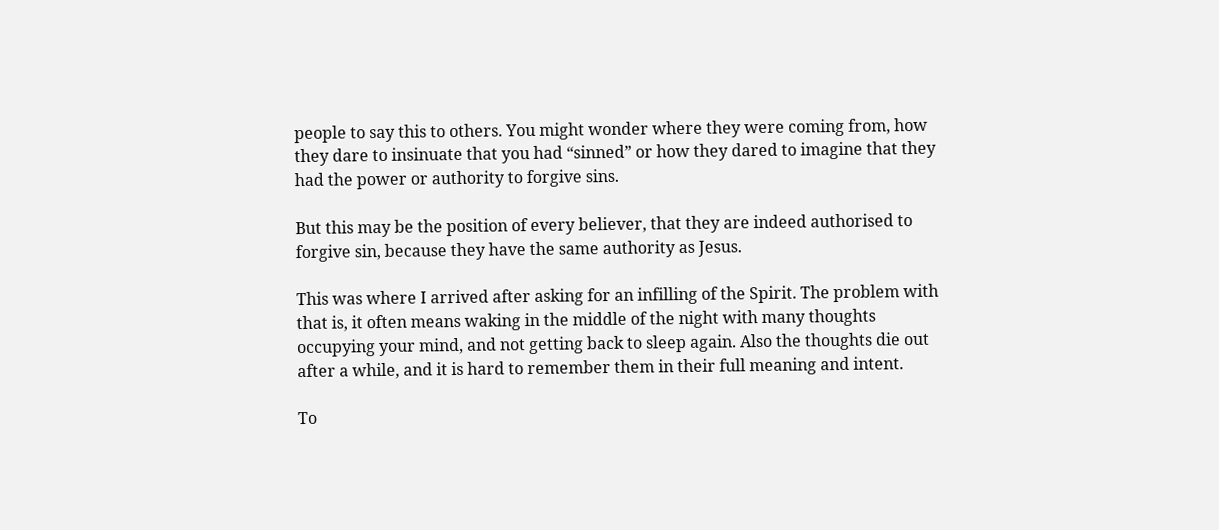people to say this to others. You might wonder where they were coming from, how they dare to insinuate that you had “sinned” or how they dared to imagine that they had the power or authority to forgive sins.

But this may be the position of every believer, that they are indeed authorised to forgive sin, because they have the same authority as Jesus.

This was where I arrived after asking for an infilling of the Spirit. The problem with that is, it often means waking in the middle of the night with many thoughts occupying your mind, and not getting back to sleep again. Also the thoughts die out after a while, and it is hard to remember them in their full meaning and intent.

To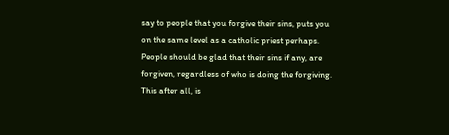say to people that you forgive their sins, puts you on the same level as a catholic priest perhaps. People should be glad that their sins if any, are forgiven, regardless of who is doing the forgiving. This after all, is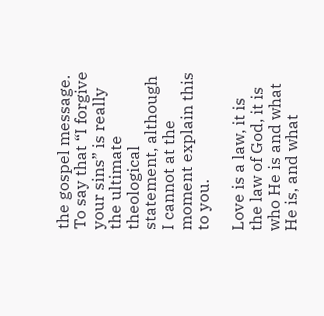the gospel message. To say that “I forgive your sins” is really the ultimate theological statement, although I cannot at the moment explain this to you.

Love is a law, it is the law of God, it is who He is and what He is, and what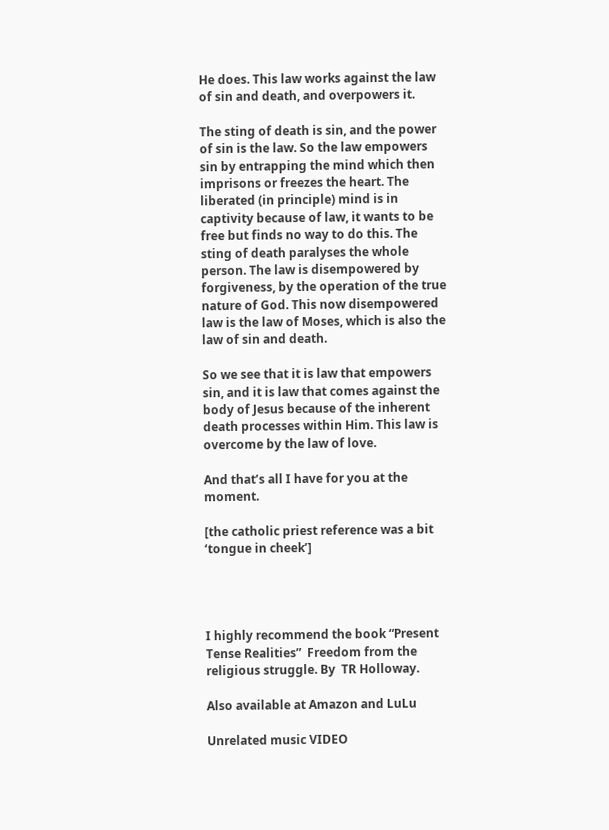He does. This law works against the law of sin and death, and overpowers it.

The sting of death is sin, and the power of sin is the law. So the law empowers sin by entrapping the mind which then imprisons or freezes the heart. The liberated (in principle) mind is in captivity because of law, it wants to be free but finds no way to do this. The sting of death paralyses the whole person. The law is disempowered by forgiveness, by the operation of the true nature of God. This now disempowered law is the law of Moses, which is also the law of sin and death.

So we see that it is law that empowers sin, and it is law that comes against the body of Jesus because of the inherent death processes within Him. This law is overcome by the law of love.

And that’s all I have for you at the moment.

[the catholic priest reference was a bit ‘tongue in cheek’]




I highly recommend the book “Present Tense Realities”  Freedom from the religious struggle. By  TR Holloway.

Also available at Amazon and LuLu

Unrelated music VIDEO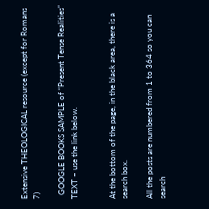Extensive THEOLOGICAL resource (except for Romans 7)

  GOOGLE BOOKS SAMPLE of “Present Tense Realities” TEXT – use the link below.


At the bottom of the page, in the black area, there is a search box.

All the posts are numbered from 1 to 364 so you can search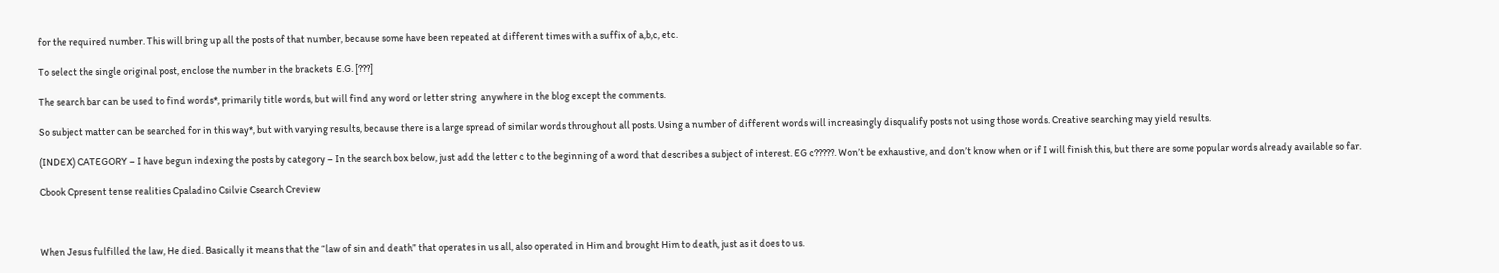for the required number. This will bring up all the posts of that number, because some have been repeated at different times with a suffix of a,b,c, etc.

To select the single original post, enclose the number in the brackets  E.G. [???]

The search bar can be used to find words*, primarily title words, but will find any word or letter string  anywhere in the blog except the comments.

So subject matter can be searched for in this way*, but with varying results, because there is a large spread of similar words throughout all posts. Using a number of different words will increasingly disqualify posts not using those words. Creative searching may yield results.

(INDEX) CATEGORY – I have begun indexing the posts by category – In the search box below, just add the letter c to the beginning of a word that describes a subject of interest. EG c?????. Won’t be exhaustive, and don’t know when or if I will finish this, but there are some popular words already available so far.

Cbook Cpresent tense realities Cpaladino Csilvie Csearch Creview



When Jesus fulfilled the law, He died. Basically it means that the “law of sin and death” that operates in us all, also operated in Him and brought Him to death, just as it does to us.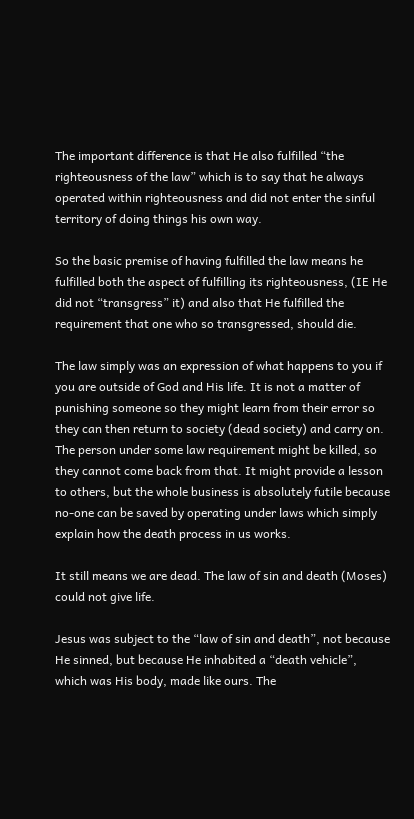The important difference is that He also fulfilled “the righteousness of the law” which is to say that he always operated within righteousness and did not enter the sinful territory of doing things his own way.

So the basic premise of having fulfilled the law means he fulfilled both the aspect of fulfilling its righteousness, (IE He did not “transgress” it) and also that He fulfilled the requirement that one who so transgressed, should die.

The law simply was an expression of what happens to you if you are outside of God and His life. It is not a matter of punishing someone so they might learn from their error so they can then return to society (dead society) and carry on. The person under some law requirement might be killed, so they cannot come back from that. It might provide a lesson to others, but the whole business is absolutely futile because no-one can be saved by operating under laws which simply explain how the death process in us works.

It still means we are dead. The law of sin and death (Moses) could not give life.

Jesus was subject to the “law of sin and death”, not because He sinned, but because He inhabited a “death vehicle”, which was His body, made like ours. The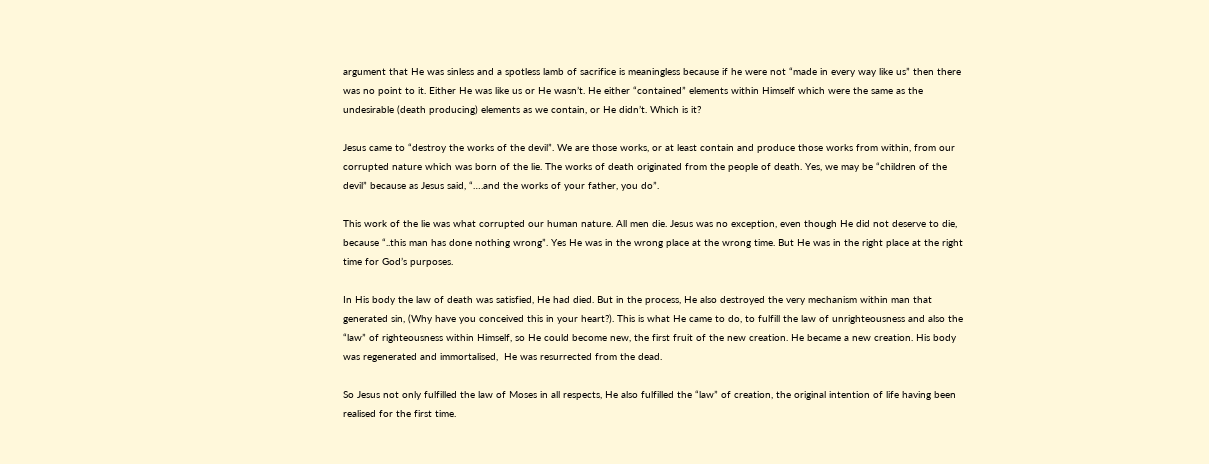argument that He was sinless and a spotless lamb of sacrifice is meaningless because if he were not “made in every way like us” then there was no point to it. Either He was like us or He wasn’t. He either “contained” elements within Himself which were the same as the undesirable (death producing) elements as we contain, or He didn’t. Which is it?

Jesus came to “destroy the works of the devil”. We are those works, or at least contain and produce those works from within, from our corrupted nature which was born of the lie. The works of death originated from the people of death. Yes, we may be “children of the devil” because as Jesus said, “….and the works of your father, you do”.

This work of the lie was what corrupted our human nature. All men die. Jesus was no exception, even though He did not deserve to die, because “..this man has done nothing wrong”. Yes He was in the wrong place at the wrong time. But He was in the right place at the right time for God’s purposes.

In His body the law of death was satisfied, He had died. But in the process, He also destroyed the very mechanism within man that generated sin, (Why have you conceived this in your heart?). This is what He came to do, to fulfill the law of unrighteousness and also the “law” of righteousness within Himself, so He could become new, the first fruit of the new creation. He became a new creation. His body was regenerated and immortalised,  He was resurrected from the dead.

So Jesus not only fulfilled the law of Moses in all respects, He also fulfilled the “law” of creation, the original intention of life having been realised for the first time.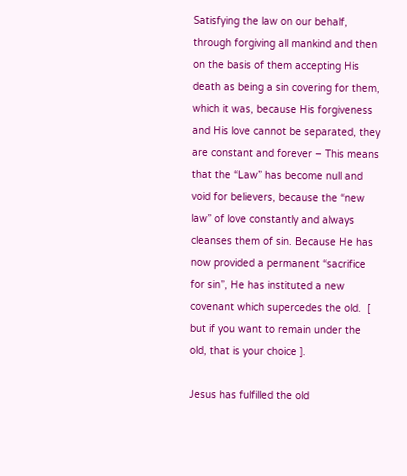Satisfying the law on our behalf, through forgiving all mankind and then on the basis of them accepting His death as being a sin covering for them, which it was, because His forgiveness and His love cannot be separated, they are constant and forever – This means that the “Law” has become null and void for believers, because the “new law” of love constantly and always cleanses them of sin. Because He has now provided a permanent “sacrifice for sin”, He has instituted a new covenant which supercedes the old.  [ but if you want to remain under the old, that is your choice ].

Jesus has fulfilled the old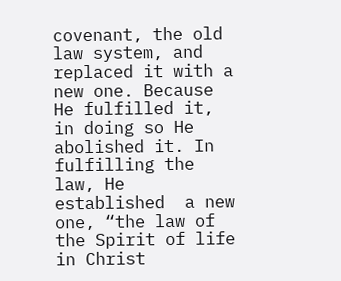covenant, the old law system, and replaced it with a new one. Because He fulfilled it, in doing so He abolished it. In fulfilling the law, He established  a new one, “the law of the Spirit of life in Christ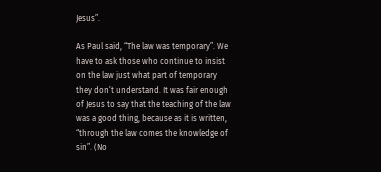Jesus”.

As Paul said, “The law was temporary”. We have to ask those who continue to insist on the law just what part of temporary they don’t understand. It was fair enough of Jesus to say that the teaching of the law was a good thing, because as it is written, “through the law comes the knowledge of sin”. (No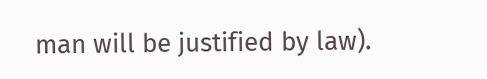man will be justified by law).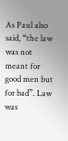As Paul also said, “the law was not meant for good men but for bad”. Law was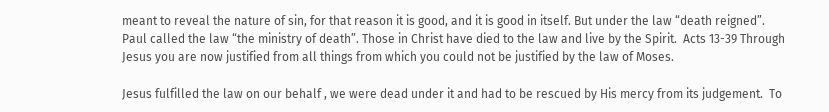meant to reveal the nature of sin, for that reason it is good, and it is good in itself. But under the law “death reigned”. Paul called the law “the ministry of death”. Those in Christ have died to the law and live by the Spirit.  Acts 13-39 Through Jesus you are now justified from all things from which you could not be justified by the law of Moses.

Jesus fulfilled the law on our behalf , we were dead under it and had to be rescued by His mercy from its judgement.  To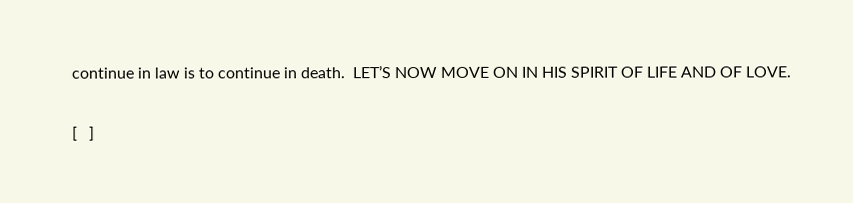continue in law is to continue in death.  LET’S NOW MOVE ON IN HIS SPIRIT OF LIFE AND OF LOVE.

[   ]